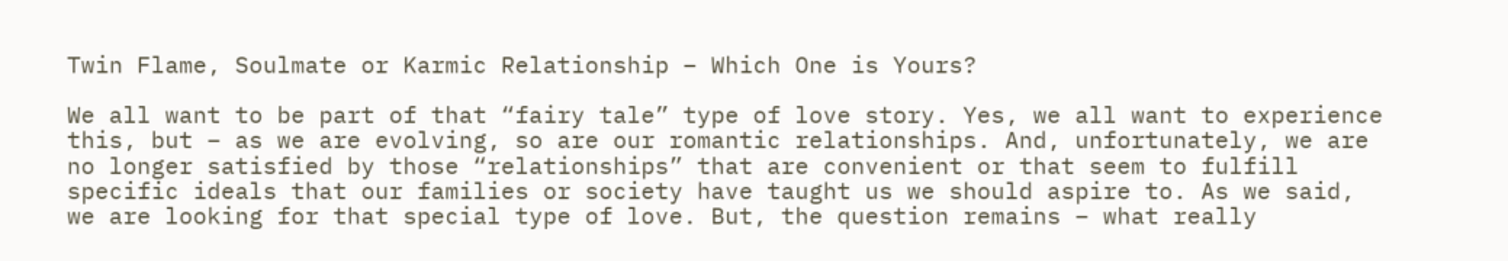Twin Flame, Soulmate or Karmic Relationship – Which One is Yours?

We all want to be part of that “fairy tale” type of love story. Yes, we all want to experience this, but – as we are evolving, so are our romantic relationships. And, unfortunately, we are no longer satisfied by those “relationships” that are convenient or that seem to fulfill specific ideals that our families or society have taught us we should aspire to. As we said, we are looking for that special type of love. But, the question remains – what really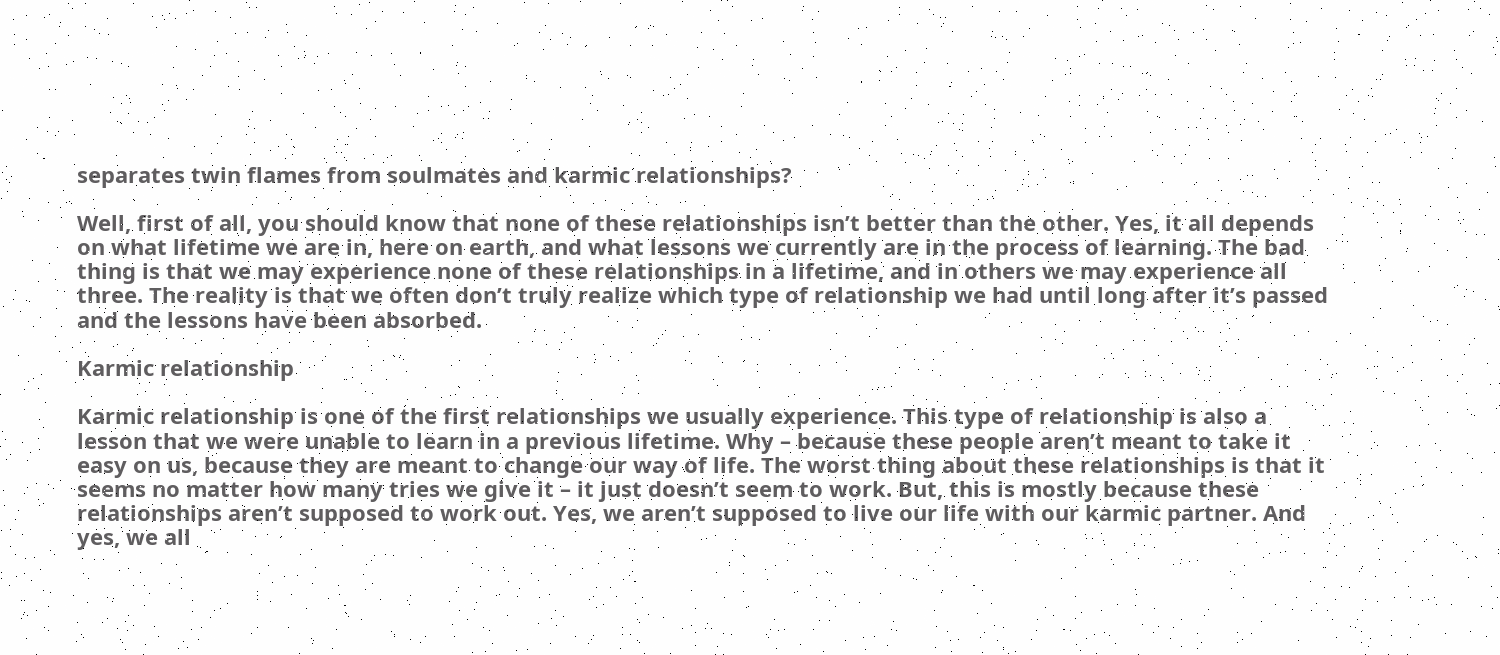separates twin flames from soulmates and karmic relationships?

Well, first of all, you should know that none of these relationships isn’t better than the other. Yes, it all depends on what lifetime we are in, here on earth, and what lessons we currently are in the process of learning. The bad thing is that we may experience none of these relationships in a lifetime, and in others we may experience all three. The reality is that we often don’t truly realize which type of relationship we had until long after it’s passed and the lessons have been absorbed.

Karmic relationship

Karmic relationship is one of the first relationships we usually experience. This type of relationship is also a lesson that we were unable to learn in a previous lifetime. Why – because these people aren’t meant to take it easy on us, because they are meant to change our way of life. The worst thing about these relationships is that it seems no matter how many tries we give it – it just doesn’t seem to work. But, this is mostly because these relationships aren’t supposed to work out. Yes, we aren’t supposed to live our life with our karmic partner. And yes, we all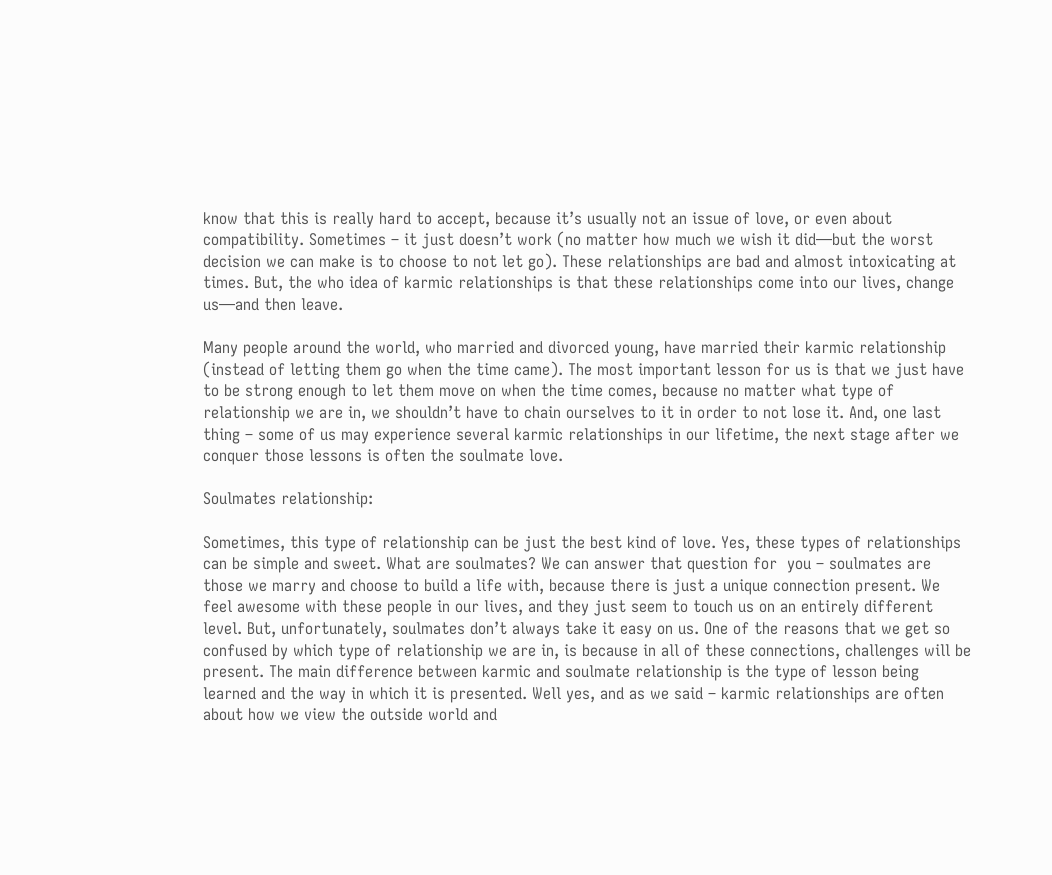know that this is really hard to accept, because it’s usually not an issue of love, or even about compatibility. Sometimes – it just doesn’t work (no matter how much we wish it did—but the worst decision we can make is to choose to not let go). These relationships are bad and almost intoxicating at times. But, the who idea of karmic relationships is that these relationships come into our lives, change us—and then leave.

Many people around the world, who married and divorced young, have married their karmic relationship (instead of letting them go when the time came). The most important lesson for us is that we just have to be strong enough to let them move on when the time comes, because no matter what type of relationship we are in, we shouldn’t have to chain ourselves to it in order to not lose it. And, one last thing – some of us may experience several karmic relationships in our lifetime, the next stage after we conquer those lessons is often the soulmate love.

Soulmates relationship:

Sometimes, this type of relationship can be just the best kind of love. Yes, these types of relationships can be simple and sweet. What are soulmates? We can answer that question for  you – soulmates are those we marry and choose to build a life with, because there is just a unique connection present. We feel awesome with these people in our lives, and they just seem to touch us on an entirely different level. But, unfortunately, soulmates don’t always take it easy on us. One of the reasons that we get so confused by which type of relationship we are in, is because in all of these connections, challenges will be present. The main difference between karmic and soulmate relationship is the type of lesson being learned and the way in which it is presented. Well yes, and as we said – karmic relationships are often about how we view the outside world and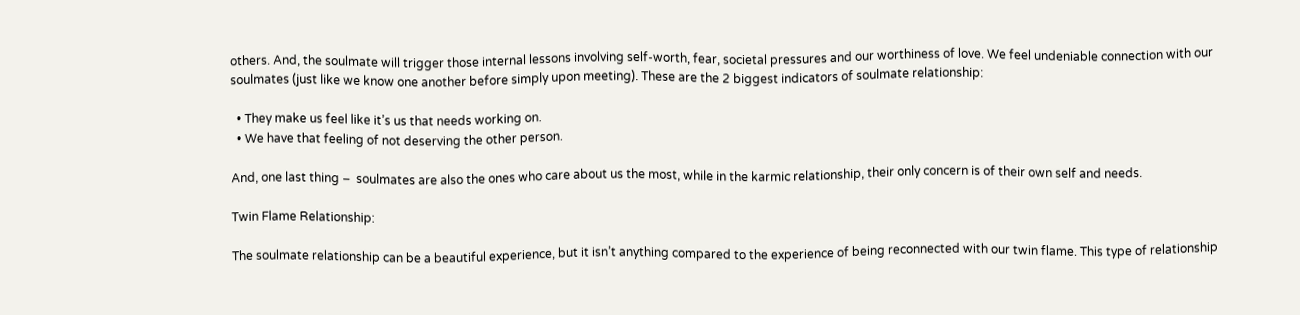others. And, the soulmate will trigger those internal lessons involving self-worth, fear, societal pressures and our worthiness of love. We feel undeniable connection with our soulmates (just like we know one another before simply upon meeting). These are the 2 biggest indicators of soulmate relationship:

  • They make us feel like it’s us that needs working on.
  • We have that feeling of not deserving the other person.

And, one last thing –  soulmates are also the ones who care about us the most, while in the karmic relationship, their only concern is of their own self and needs.

Twin Flame Relationship:

The soulmate relationship can be a beautiful experience, but it isn’t anything compared to the experience of being reconnected with our twin flame. This type of relationship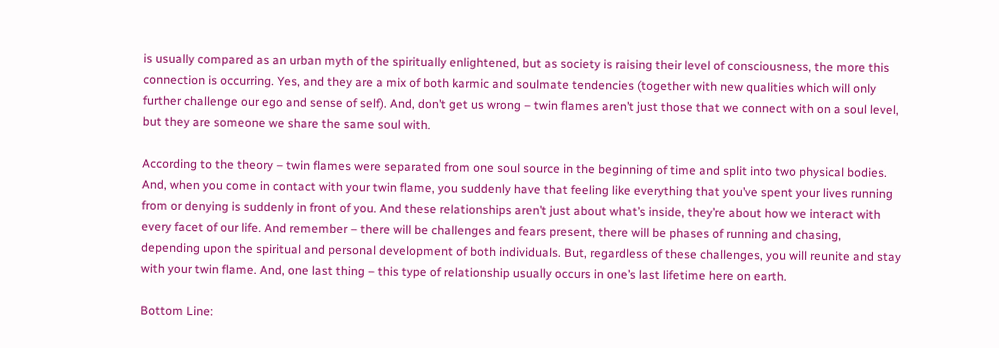is usually compared as an urban myth of the spiritually enlightened, but as society is raising their level of consciousness, the more this connection is occurring. Yes, and they are a mix of both karmic and soulmate tendencies (together with new qualities which will only further challenge our ego and sense of self). And, don’t get us wrong – twin flames aren’t just those that we connect with on a soul level, but they are someone we share the same soul with.

According to the theory – twin flames were separated from one soul source in the beginning of time and split into two physical bodies. And, when you come in contact with your twin flame, you suddenly have that feeling like everything that you’ve spent your lives running from or denying is suddenly in front of you. And these relationships aren’t just about what’s inside, they’re about how we interact with every facet of our life. And remember – there will be challenges and fears present, there will be phases of running and chasing, depending upon the spiritual and personal development of both individuals. But, regardless of these challenges, you will reunite and stay with your twin flame. And, one last thing – this type of relationship usually occurs in one’s last lifetime here on earth.

Bottom Line: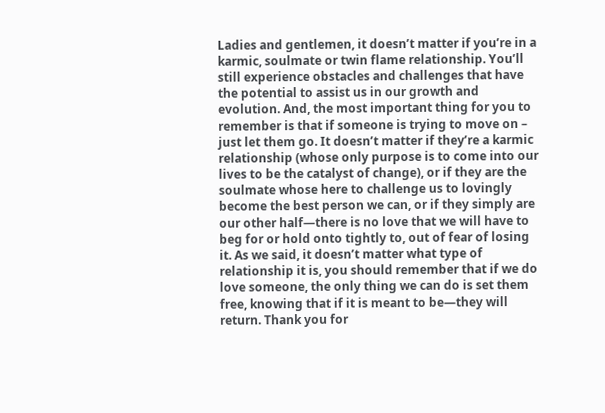Ladies and gentlemen, it doesn’t matter if you’re in a karmic, soulmate or twin flame relationship. You’ll still experience obstacles and challenges that have the potential to assist us in our growth and evolution. And, the most important thing for you to remember is that if someone is trying to move on – just let them go. It doesn’t matter if they’re a karmic relationship (whose only purpose is to come into our lives to be the catalyst of change), or if they are the soulmate whose here to challenge us to lovingly become the best person we can, or if they simply are our other half—there is no love that we will have to beg for or hold onto tightly to, out of fear of losing it. As we said, it doesn’t matter what type of relationship it is, you should remember that if we do love someone, the only thing we can do is set them free, knowing that if it is meant to be—they will return. Thank you for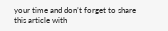your time and don’t forget to share this article with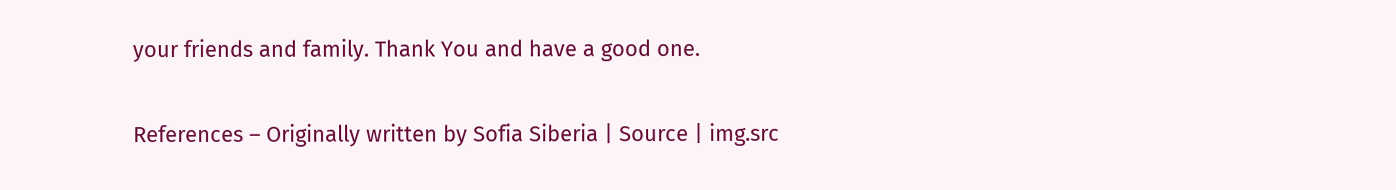your friends and family. Thank You and have a good one.

References – Originally written by Sofia Siberia | Source | img.src